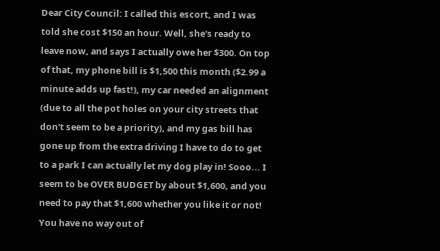Dear City Council: I called this escort, and I was told she cost $150 an hour. Well, she's ready to leave now, and says I actually owe her $300. On top of that, my phone bill is $1,500 this month ($2.99 a minute adds up fast!), my car needed an alignment (due to all the pot holes on your city streets that don't seem to be a priority), and my gas bill has gone up from the extra driving I have to do to get to a park I can actually let my dog play in! Sooo... I seem to be OVER BUDGET by about $1,600, and you need to pay that $1,600 whether you like it or not! You have no way out of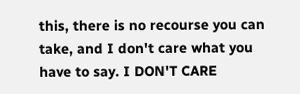this, there is no recourse you can take, and I don't care what you have to say. I DON'T CARE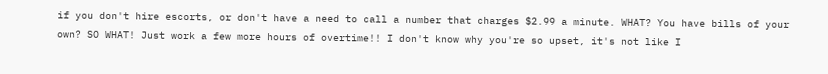if you don't hire escorts, or don't have a need to call a number that charges $2.99 a minute. WHAT? You have bills of your own? SO WHAT! Just work a few more hours of overtime!! I don't know why you're so upset, it's not like I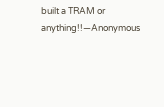built a TRAM or anything!!—Anonymous